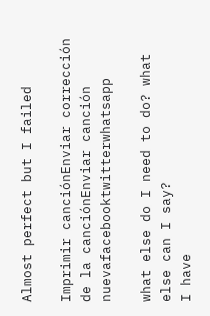Almost perfect but I failed

Imprimir canciónEnviar corrección de la canciónEnviar canción nuevafacebooktwitterwhatsapp

what else do I need to do? what else can I say?
I have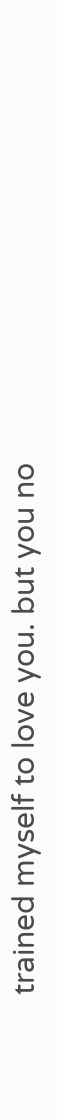trained myself to love you. but you no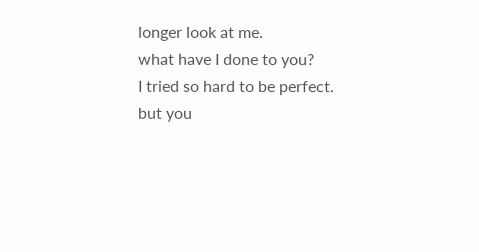longer look at me.
what have I done to you?
I tried so hard to be perfect.
but you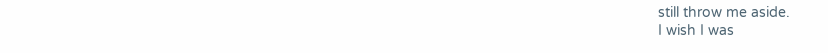still throw me aside.
I wish I was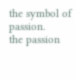the symbol of passion.
the passion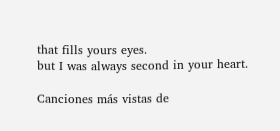that fills yours eyes.
but I was always second in your heart.

Canciones más vistas de